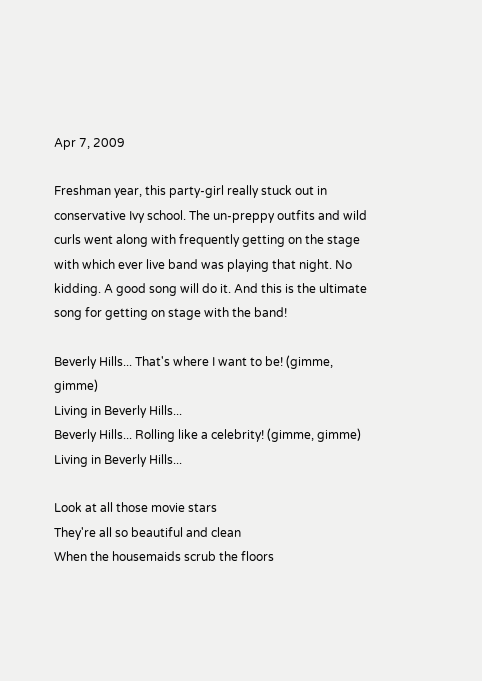Apr 7, 2009

Freshman year, this party-girl really stuck out in conservative Ivy school. The un-preppy outfits and wild curls went along with frequently getting on the stage with which ever live band was playing that night. No kidding. A good song will do it. And this is the ultimate song for getting on stage with the band!

Beverly Hills... That's where I want to be! (gimme, gimme)
Living in Beverly Hills...
Beverly Hills... Rolling like a celebrity! (gimme, gimme)
Living in Beverly Hills...

Look at all those movie stars
They're all so beautiful and clean
When the housemaids scrub the floors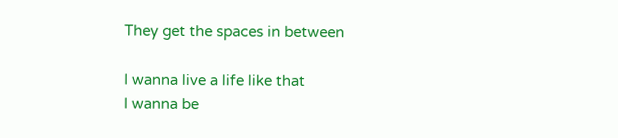They get the spaces in between

I wanna live a life like that
I wanna be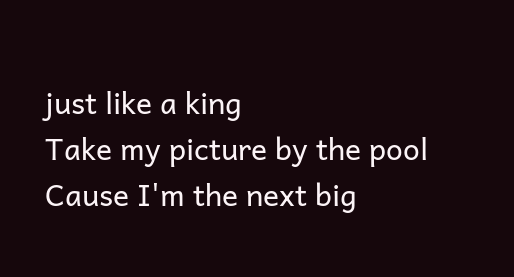just like a king
Take my picture by the pool
Cause I'm the next big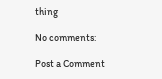thing

No comments:

Post a Comment